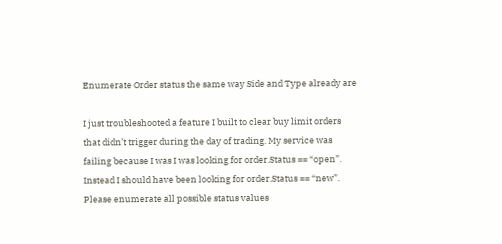Enumerate Order status the same way Side and Type already are

I just troubleshooted a feature I built to clear buy limit orders that didn’t trigger during the day of trading. My service was failing because I was I was looking for order.Status == “open”. Instead I should have been looking for order.Status == “new”. Please enumerate all possible status values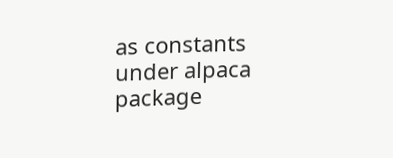as constants under alpaca package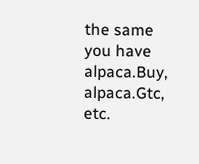the same you have alpaca.Buy, alpaca.Gtc, etc.